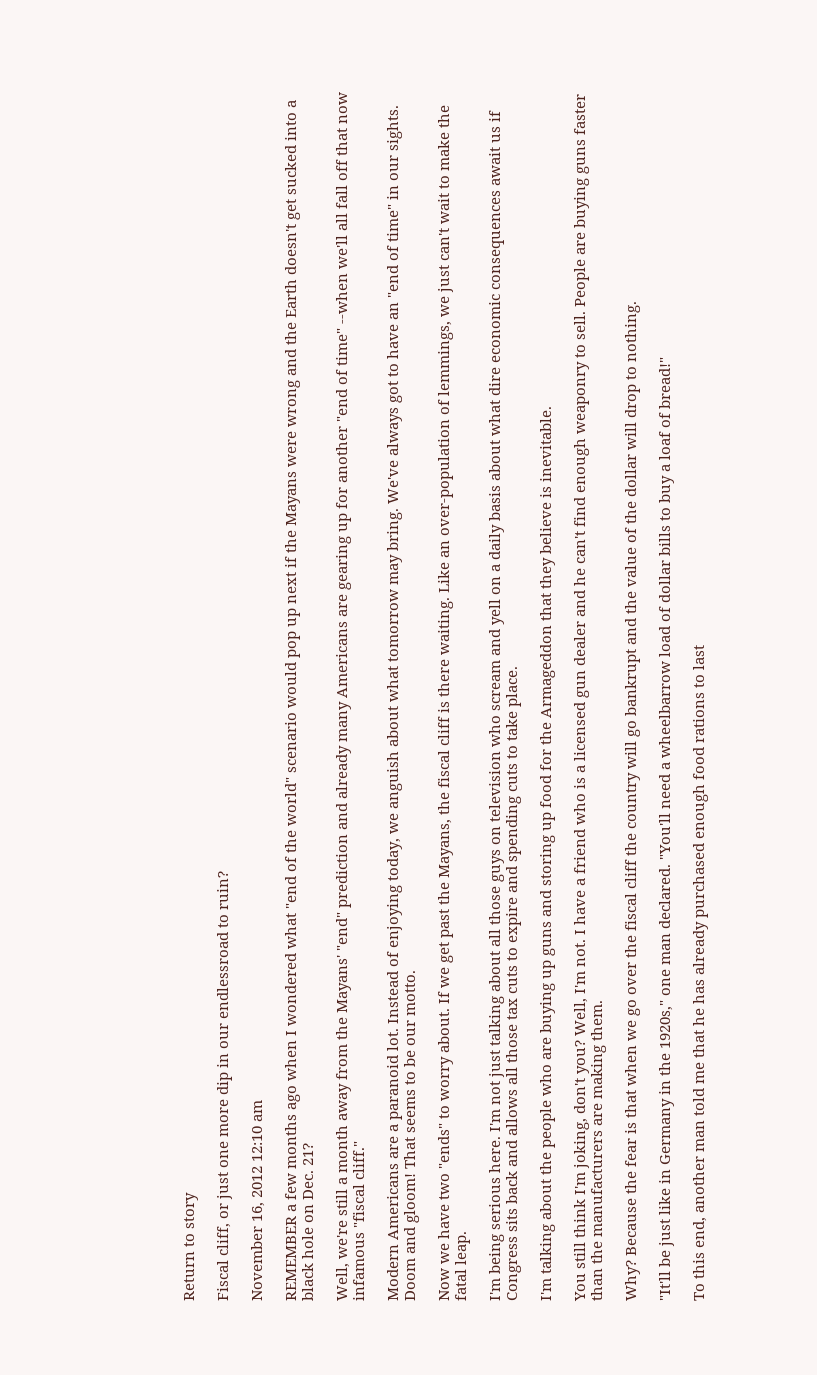Return to story

Fiscal cliff, or just one more dip in our endlessroad to ruin?

November 16, 2012 12:10 am

REMEMBER a few months ago when I wondered what "end of the world" scenario would pop up next if the Mayans were wrong and the Earth doesn't get sucked into a black hole on Dec. 21?

Well, we're still a month away from the Mayans' "end" prediction and already many Americans are gearing up for another "end of time" --when we'll all fall off that now infamous "fiscal cliff."

Modern Americans are a paranoid lot. Instead of enjoying today, we anguish about what tomorrow may bring. We've always got to have an "end of time" in our sights. Doom and gloom! That seems to be our motto.

Now we have two "ends" to worry about. If we get past the Mayans, the fiscal cliff is there waiting. Like an over-population of lemmings, we just can't wait to make the fatal leap.

I'm being serious here. I'm not just talking about all those guys on television who scream and yell on a daily basis about what dire economic consequences await us if Congress sits back and allows all those tax cuts to expire and spending cuts to take place.

I'm talking about the people who are buying up guns and storing up food for the Armageddon that they believe is inevitable.

You still think I'm joking, don't you? Well, I'm not. I have a friend who is a licensed gun dealer and he can't find enough weaponry to sell. People are buying guns faster than the manufacturers are making them.

Why? Because the fear is that when we go over the fiscal cliff the country will go bankrupt and the value of the dollar will drop to nothing.

"It'll be just like in Germany in the 1920s," one man declared. "You'll need a wheelbarrow load of dollar bills to buy a loaf of bread!"

To this end, another man told me that he has already purchased enough food rations to last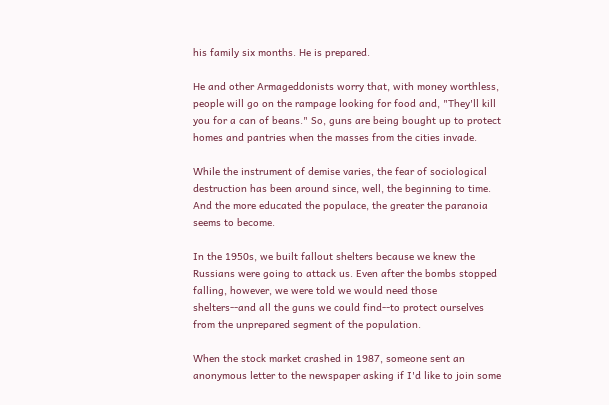his family six months. He is prepared.

He and other Armageddonists worry that, with money worthless, people will go on the rampage looking for food and, "They'll kill you for a can of beans." So, guns are being bought up to protect homes and pantries when the masses from the cities invade.

While the instrument of demise varies, the fear of sociological destruction has been around since, well, the beginning to time. And the more educated the populace, the greater the paranoia seems to become.

In the 1950s, we built fallout shelters because we knew the Russians were going to attack us. Even after the bombs stopped falling, however, we were told we would need those shelters--and all the guns we could find--to protect ourselves from the unprepared segment of the population.

When the stock market crashed in 1987, someone sent an anonymous letter to the newspaper asking if I'd like to join some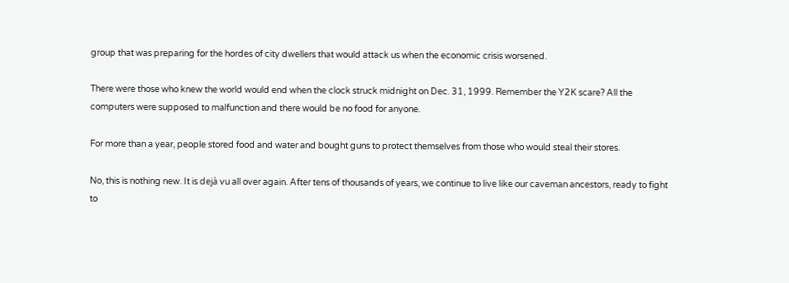group that was preparing for the hordes of city dwellers that would attack us when the economic crisis worsened.

There were those who knew the world would end when the clock struck midnight on Dec. 31, 1999. Remember the Y2K scare? All the computers were supposed to malfunction and there would be no food for anyone.

For more than a year, people stored food and water and bought guns to protect themselves from those who would steal their stores.

No, this is nothing new. It is dejà vu all over again. After tens of thousands of years, we continue to live like our caveman ancestors, ready to fight to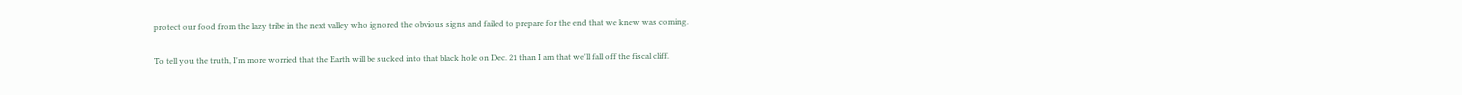protect our food from the lazy tribe in the next valley who ignored the obvious signs and failed to prepare for the end that we knew was coming.

To tell you the truth, I'm more worried that the Earth will be sucked into that black hole on Dec. 21 than I am that we'll fall off the fiscal cliff.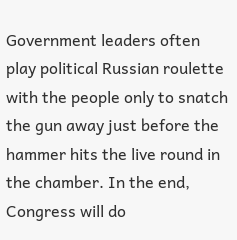Government leaders often play political Russian roulette with the people only to snatch the gun away just before the hammer hits the live round in the chamber. In the end, Congress will do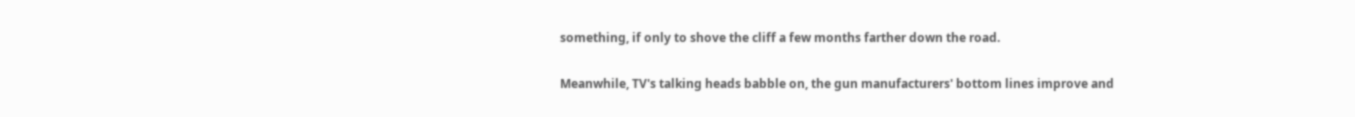something, if only to shove the cliff a few months farther down the road.

Meanwhile, TV's talking heads babble on, the gun manufacturers' bottom lines improve and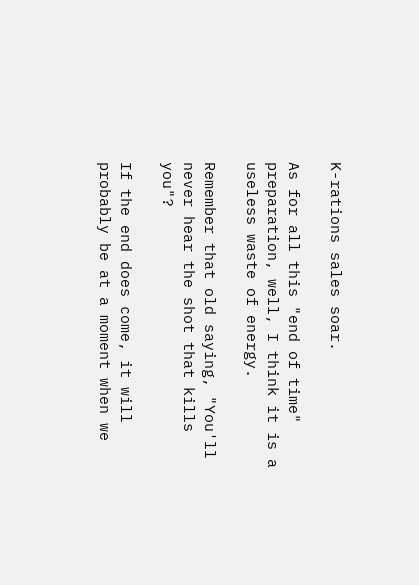K-rations sales soar.

As for all this "end of time" preparation, well, I think it is a useless waste of energy.

Remember that old saying, "You'll never hear the shot that kills you"?

If the end does come, it will probably be at a moment when we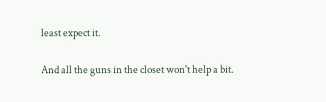least expect it.

And all the guns in the closet won't help a bit.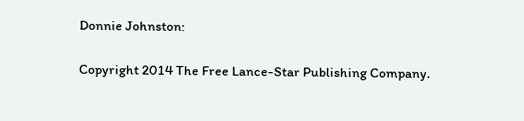Donnie Johnston:

Copyright 2014 The Free Lance-Star Publishing Company.